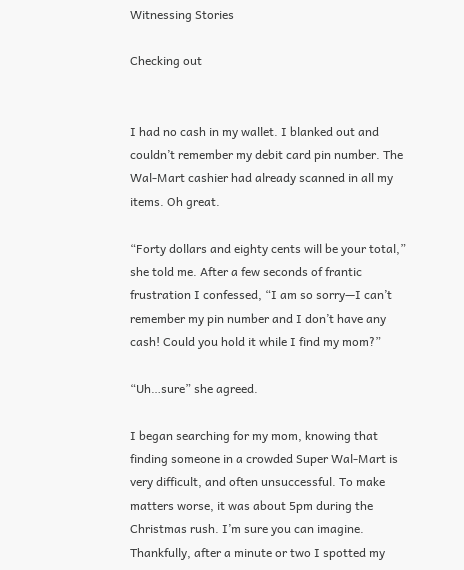Witnessing Stories

Checking out


I had no cash in my wallet. I blanked out and couldn’t remember my debit card pin number. The Wal-Mart cashier had already scanned in all my items. Oh great.

“Forty dollars and eighty cents will be your total,” she told me. After a few seconds of frantic frustration I confessed, “I am so sorry—I can’t remember my pin number and I don’t have any cash! Could you hold it while I find my mom?”

“Uh…sure” she agreed.

I began searching for my mom, knowing that finding someone in a crowded Super Wal-Mart is very difficult, and often unsuccessful. To make matters worse, it was about 5pm during the Christmas rush. I’m sure you can imagine. Thankfully, after a minute or two I spotted my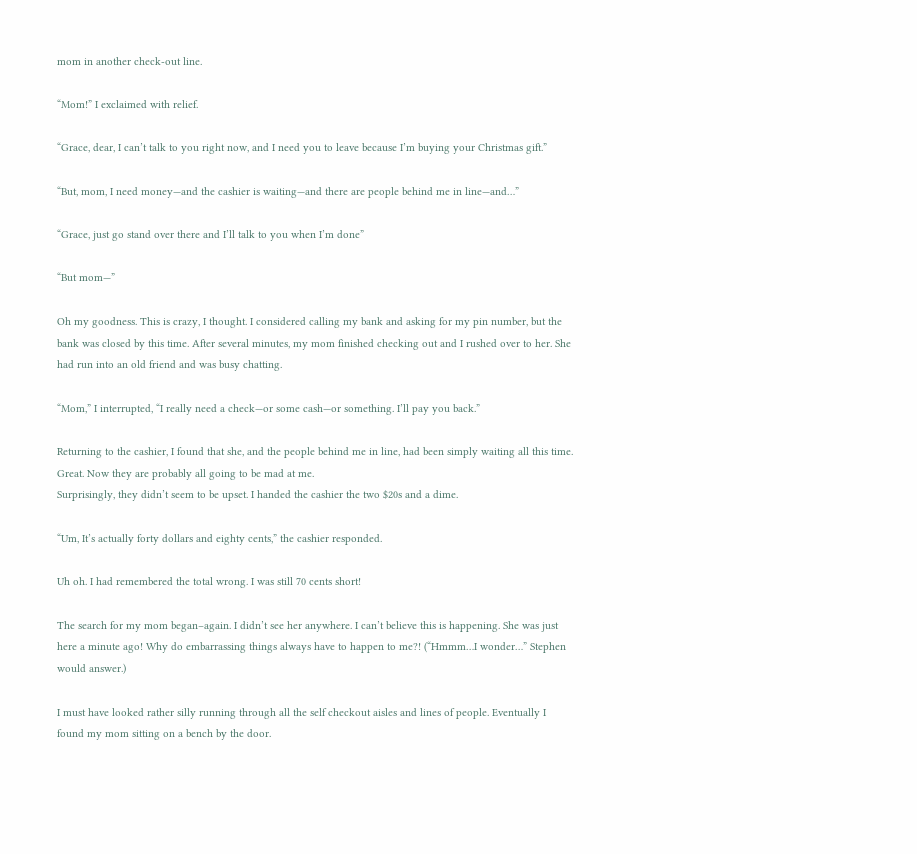mom in another check-out line.

“Mom!” I exclaimed with relief.

“Grace, dear, I can’t talk to you right now, and I need you to leave because I’m buying your Christmas gift.”

“But, mom, I need money—and the cashier is waiting—and there are people behind me in line—and…”

“Grace, just go stand over there and I’ll talk to you when I’m done”

“But mom—”

Oh my goodness. This is crazy, I thought. I considered calling my bank and asking for my pin number, but the bank was closed by this time. After several minutes, my mom finished checking out and I rushed over to her. She had run into an old friend and was busy chatting.

“Mom,” I interrupted, “I really need a check—or some cash—or something. I’ll pay you back.”

Returning to the cashier, I found that she, and the people behind me in line, had been simply waiting all this time. Great. Now they are probably all going to be mad at me.
Surprisingly, they didn’t seem to be upset. I handed the cashier the two $20s and a dime.

“Um, It’s actually forty dollars and eighty cents,” the cashier responded.

Uh oh. I had remembered the total wrong. I was still 70 cents short!

The search for my mom began–again. I didn’t see her anywhere. I can’t believe this is happening. She was just here a minute ago! Why do embarrassing things always have to happen to me?! (“Hmmm…I wonder…” Stephen would answer.)

I must have looked rather silly running through all the self checkout aisles and lines of people. Eventually I found my mom sitting on a bench by the door.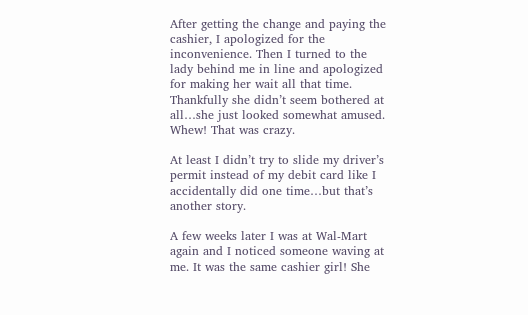After getting the change and paying the cashier, I apologized for the inconvenience. Then I turned to the lady behind me in line and apologized for making her wait all that time. Thankfully she didn’t seem bothered at all…she just looked somewhat amused. Whew! That was crazy.

At least I didn’t try to slide my driver’s permit instead of my debit card like I accidentally did one time…but that’s another story.

A few weeks later I was at Wal-Mart again and I noticed someone waving at me. It was the same cashier girl! She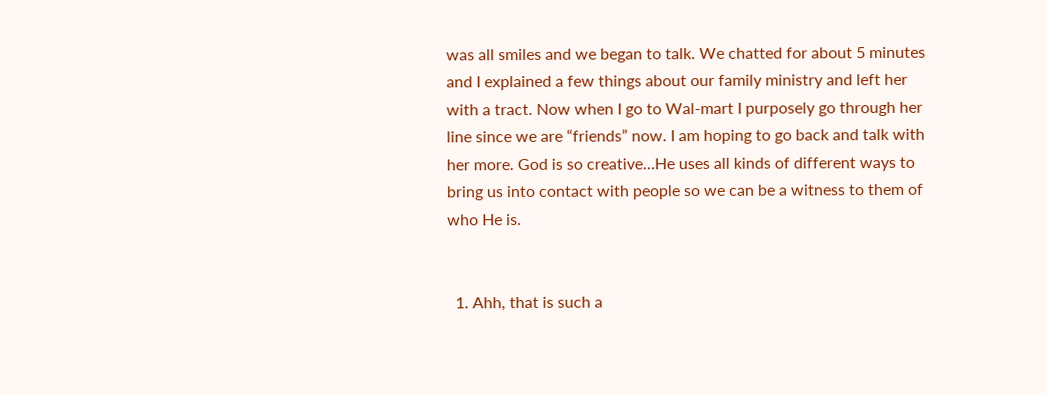was all smiles and we began to talk. We chatted for about 5 minutes and I explained a few things about our family ministry and left her with a tract. Now when I go to Wal-mart I purposely go through her line since we are “friends” now. I am hoping to go back and talk with her more. God is so creative…He uses all kinds of different ways to bring us into contact with people so we can be a witness to them of who He is.


  1. Ahh, that is such a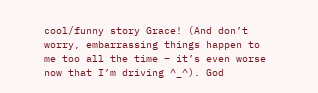cool/funny story Grace! (And don’t worry, embarrassing things happen to me too all the time – it’s even worse now that I’m driving ^_^). God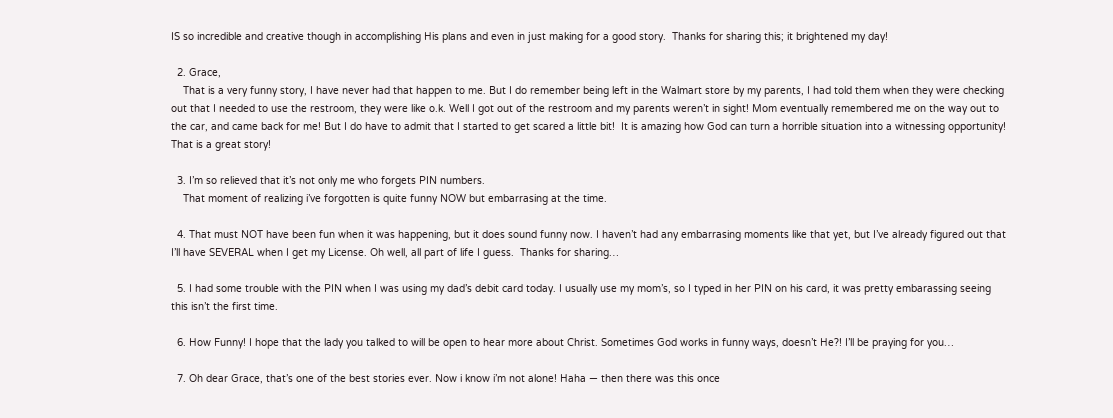IS so incredible and creative though in accomplishing His plans and even in just making for a good story.  Thanks for sharing this; it brightened my day!

  2. Grace,
    That is a very funny story, I have never had that happen to me. But I do remember being left in the Walmart store by my parents, I had told them when they were checking out that I needed to use the restroom, they were like o.k. Well I got out of the restroom and my parents weren’t in sight! Mom eventually remembered me on the way out to the car, and came back for me! But I do have to admit that I started to get scared a little bit!  It is amazing how God can turn a horrible situation into a witnessing opportunity! That is a great story!

  3. I’m so relieved that it’s not only me who forgets PIN numbers.
    That moment of realizing i’ve forgotten is quite funny NOW but embarrasing at the time.

  4. That must NOT have been fun when it was happening, but it does sound funny now. I haven’t had any embarrasing moments like that yet, but I’ve already figured out that I’ll have SEVERAL when I get my License. Oh well, all part of life I guess.  Thanks for sharing…

  5. I had some trouble with the PIN when I was using my dad’s debit card today. I usually use my mom’s, so I typed in her PIN on his card, it was pretty embarassing seeing this isn’t the first time.

  6. How Funny! I hope that the lady you talked to will be open to hear more about Christ. Sometimes God works in funny ways, doesn’t He?! I’ll be praying for you…

  7. Oh dear Grace, that’s one of the best stories ever. Now i know i’m not alone! Haha — then there was this once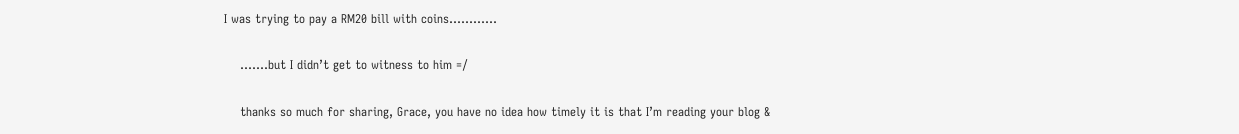I was trying to pay a RM20 bill with coins…………

    …….but I didn’t get to witness to him =/

    thanks so much for sharing, Grace, you have no idea how timely it is that I’m reading your blog &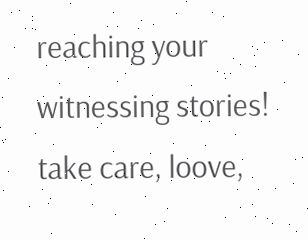reaching your witnessing stories! take care, loove,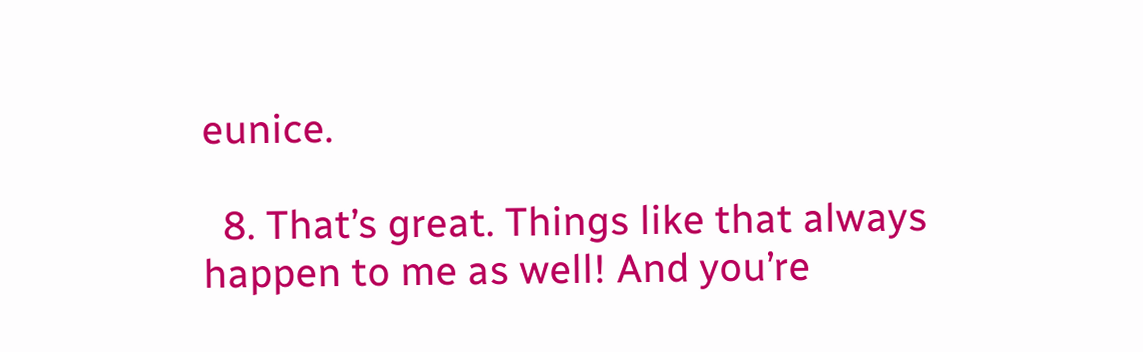eunice.

  8. That’s great. Things like that always happen to me as well! And you’re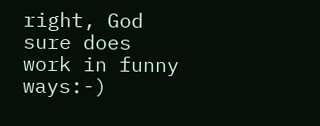right, God sure does work in funny ways:-)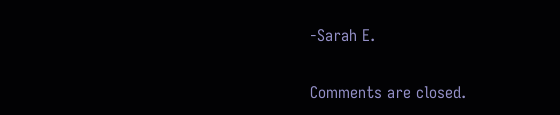-Sarah E.

Comments are closed.